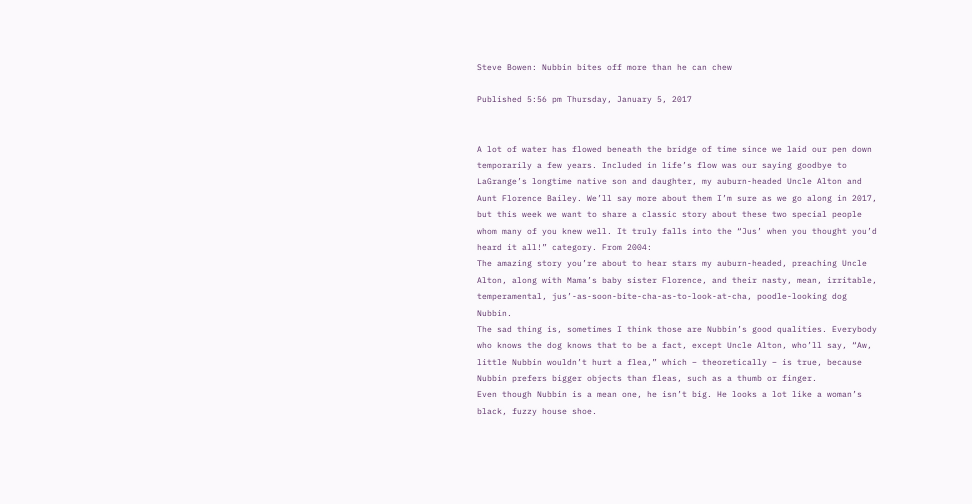Steve Bowen: Nubbin bites off more than he can chew

Published 5:56 pm Thursday, January 5, 2017


A lot of water has flowed beneath the bridge of time since we laid our pen down temporarily a few years. Included in life’s flow was our saying goodbye to LaGrange’s longtime native son and daughter, my auburn-headed Uncle Alton and Aunt Florence Bailey. We’ll say more about them I’m sure as we go along in 2017, but this week we want to share a classic story about these two special people whom many of you knew well. It truly falls into the “Jus’ when you thought you’d heard it all!” category. From 2004:
The amazing story you’re about to hear stars my auburn-headed, preaching Uncle Alton, along with Mama’s baby sister Florence, and their nasty, mean, irritable, temperamental, jus’-as-soon-bite-cha-as-to-look-at-cha, poodle-looking dog Nubbin.
The sad thing is, sometimes I think those are Nubbin’s good qualities. Everybody who knows the dog knows that to be a fact, except Uncle Alton, who’ll say, “Aw, little Nubbin wouldn’t hurt a flea,” which – theoretically – is true, because Nubbin prefers bigger objects than fleas, such as a thumb or finger.
Even though Nubbin is a mean one, he isn’t big. He looks a lot like a woman’s black, fuzzy house shoe.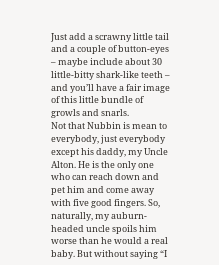Just add a scrawny little tail and a couple of button-eyes – maybe include about 30 little-bitty shark-like teeth – and you’ll have a fair image of this little bundle of growls and snarls.
Not that Nubbin is mean to everybody, just everybody except his daddy, my Uncle Alton. He is the only one who can reach down and pet him and come away with five good fingers. So, naturally, my auburn-headed uncle spoils him worse than he would a real baby. But without saying “I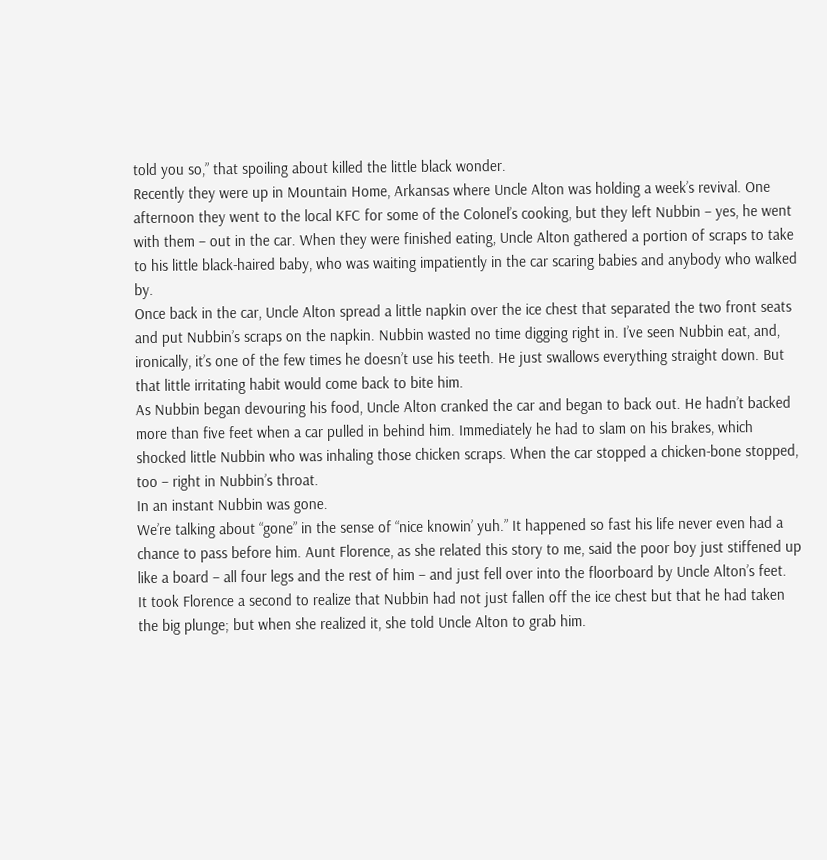told you so,” that spoiling about killed the little black wonder.
Recently they were up in Mountain Home, Arkansas where Uncle Alton was holding a week’s revival. One afternoon they went to the local KFC for some of the Colonel’s cooking, but they left Nubbin – yes, he went with them – out in the car. When they were finished eating, Uncle Alton gathered a portion of scraps to take to his little black-haired baby, who was waiting impatiently in the car scaring babies and anybody who walked by.
Once back in the car, Uncle Alton spread a little napkin over the ice chest that separated the two front seats and put Nubbin’s scraps on the napkin. Nubbin wasted no time digging right in. I’ve seen Nubbin eat, and, ironically, it’s one of the few times he doesn’t use his teeth. He just swallows everything straight down. But that little irritating habit would come back to bite him.
As Nubbin began devouring his food, Uncle Alton cranked the car and began to back out. He hadn’t backed more than five feet when a car pulled in behind him. Immediately he had to slam on his brakes, which shocked little Nubbin who was inhaling those chicken scraps. When the car stopped a chicken-bone stopped, too – right in Nubbin’s throat.
In an instant Nubbin was gone.
We’re talking about “gone” in the sense of “nice knowin’ yuh.” It happened so fast his life never even had a chance to pass before him. Aunt Florence, as she related this story to me, said the poor boy just stiffened up like a board – all four legs and the rest of him – and just fell over into the floorboard by Uncle Alton’s feet.
It took Florence a second to realize that Nubbin had not just fallen off the ice chest but that he had taken the big plunge; but when she realized it, she told Uncle Alton to grab him.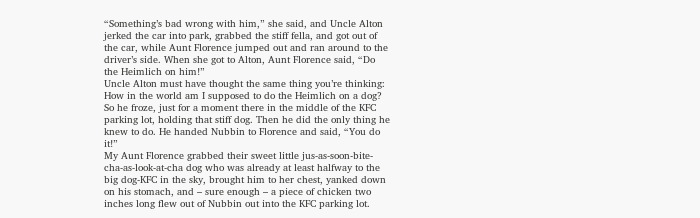“Something’s bad wrong with him,” she said, and Uncle Alton jerked the car into park, grabbed the stiff fella, and got out of the car, while Aunt Florence jumped out and ran around to the driver’s side. When she got to Alton, Aunt Florence said, “Do the Heimlich on him!”
Uncle Alton must have thought the same thing you’re thinking: How in the world am I supposed to do the Heimlich on a dog? So he froze, just for a moment there in the middle of the KFC parking lot, holding that stiff dog. Then he did the only thing he knew to do. He handed Nubbin to Florence and said, “You do it!”
My Aunt Florence grabbed their sweet little jus-as-soon-bite-cha-as-look-at-cha dog who was already at least halfway to the big dog-KFC in the sky, brought him to her chest, yanked down on his stomach, and – sure enough – a piece of chicken two inches long flew out of Nubbin out into the KFC parking lot.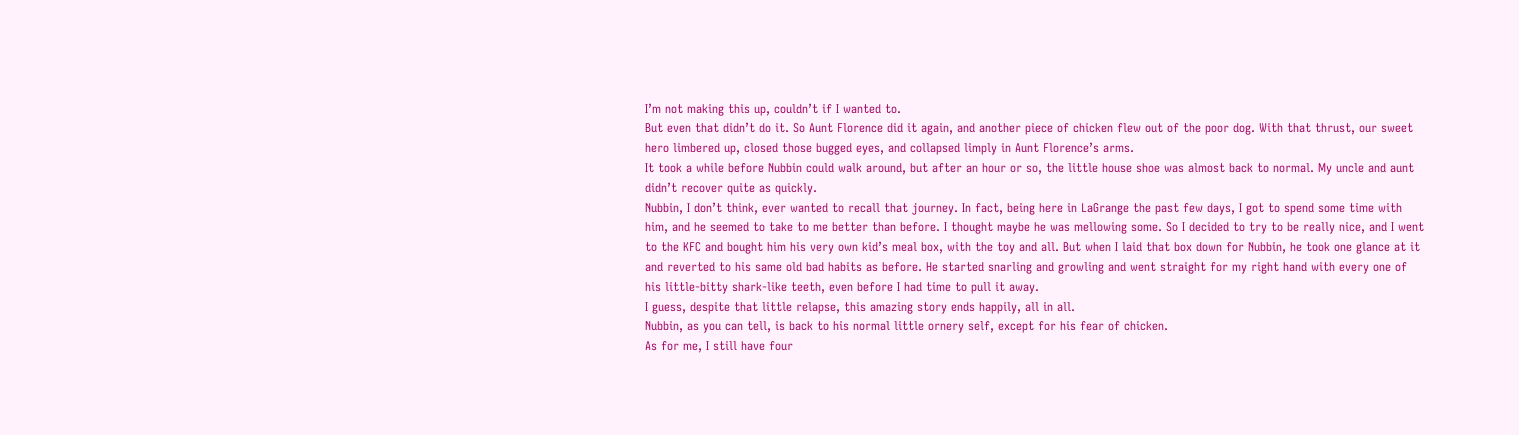I’m not making this up, couldn’t if I wanted to.
But even that didn’t do it. So Aunt Florence did it again, and another piece of chicken flew out of the poor dog. With that thrust, our sweet hero limbered up, closed those bugged eyes, and collapsed limply in Aunt Florence’s arms.
It took a while before Nubbin could walk around, but after an hour or so, the little house shoe was almost back to normal. My uncle and aunt didn’t recover quite as quickly.
Nubbin, I don’t think, ever wanted to recall that journey. In fact, being here in LaGrange the past few days, I got to spend some time with him, and he seemed to take to me better than before. I thought maybe he was mellowing some. So I decided to try to be really nice, and I went to the KFC and bought him his very own kid’s meal box, with the toy and all. But when I laid that box down for Nubbin, he took one glance at it and reverted to his same old bad habits as before. He started snarling and growling and went straight for my right hand with every one of his little-bitty shark-like teeth, even before I had time to pull it away.
I guess, despite that little relapse, this amazing story ends happily, all in all.
Nubbin, as you can tell, is back to his normal little ornery self, except for his fear of chicken.
As for me, I still have four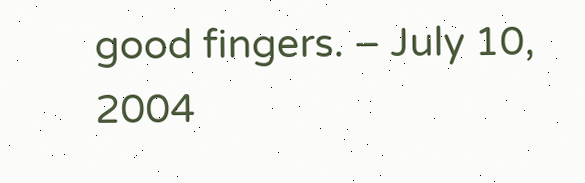good fingers. – July 10, 2004